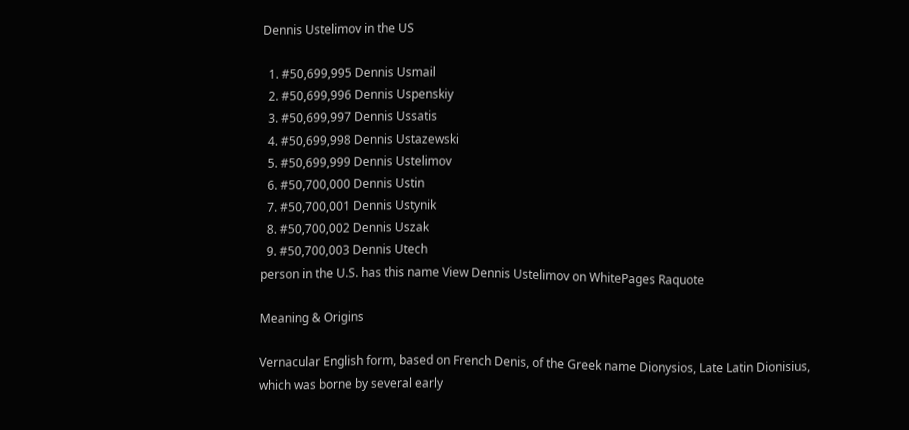Dennis Ustelimov in the US

  1. #50,699,995 Dennis Usmail
  2. #50,699,996 Dennis Uspenskiy
  3. #50,699,997 Dennis Ussatis
  4. #50,699,998 Dennis Ustazewski
  5. #50,699,999 Dennis Ustelimov
  6. #50,700,000 Dennis Ustin
  7. #50,700,001 Dennis Ustynik
  8. #50,700,002 Dennis Uszak
  9. #50,700,003 Dennis Utech
person in the U.S. has this name View Dennis Ustelimov on WhitePages Raquote

Meaning & Origins

Vernacular English form, based on French Denis, of the Greek name Dionysios, Late Latin Dionisius, which was borne by several early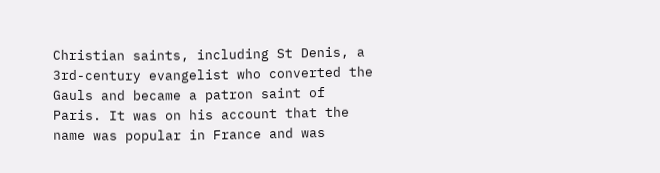Christian saints, including St Denis, a 3rd-century evangelist who converted the Gauls and became a patron saint of Paris. It was on his account that the name was popular in France and was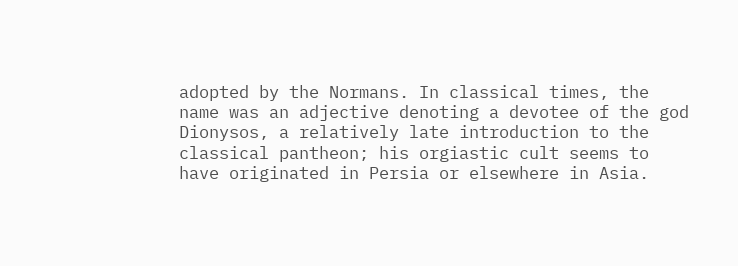adopted by the Normans. In classical times, the name was an adjective denoting a devotee of the god Dionysos, a relatively late introduction to the classical pantheon; his orgiastic cult seems to have originated in Persia or elsewhere in Asia.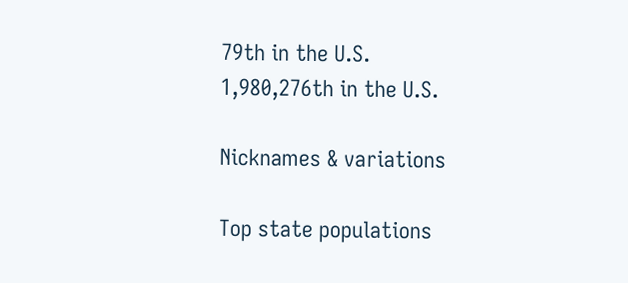79th in the U.S.
1,980,276th in the U.S.

Nicknames & variations

Top state populations